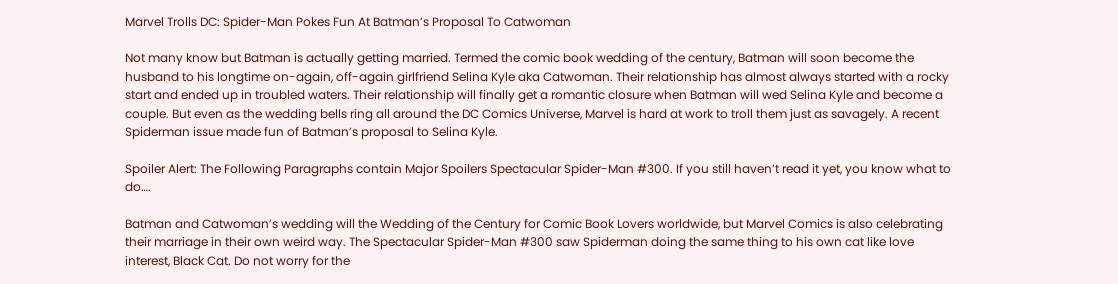Marvel Trolls DC: Spider-Man Pokes Fun At Batman’s Proposal To Catwoman

Not many know but Batman is actually getting married. Termed the comic book wedding of the century, Batman will soon become the husband to his longtime on-again, off-again girlfriend Selina Kyle aka Catwoman. Their relationship has almost always started with a rocky start and ended up in troubled waters. Their relationship will finally get a romantic closure when Batman will wed Selina Kyle and become a couple. But even as the wedding bells ring all around the DC Comics Universe, Marvel is hard at work to troll them just as savagely. A recent Spiderman issue made fun of Batman’s proposal to Selina Kyle.

Spoiler Alert: The Following Paragraphs contain Major Spoilers Spectacular Spider-Man #300. If you still haven’t read it yet, you know what to do….

Batman and Catwoman’s wedding will the Wedding of the Century for Comic Book Lovers worldwide, but Marvel Comics is also celebrating their marriage in their own weird way. The Spectacular Spider-Man #300 saw Spiderman doing the same thing to his own cat like love interest, Black Cat. Do not worry for the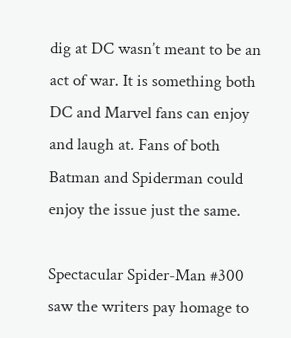dig at DC wasn’t meant to be an act of war. It is something both DC and Marvel fans can enjoy and laugh at. Fans of both Batman and Spiderman could enjoy the issue just the same.

Spectacular Spider-Man #300 saw the writers pay homage to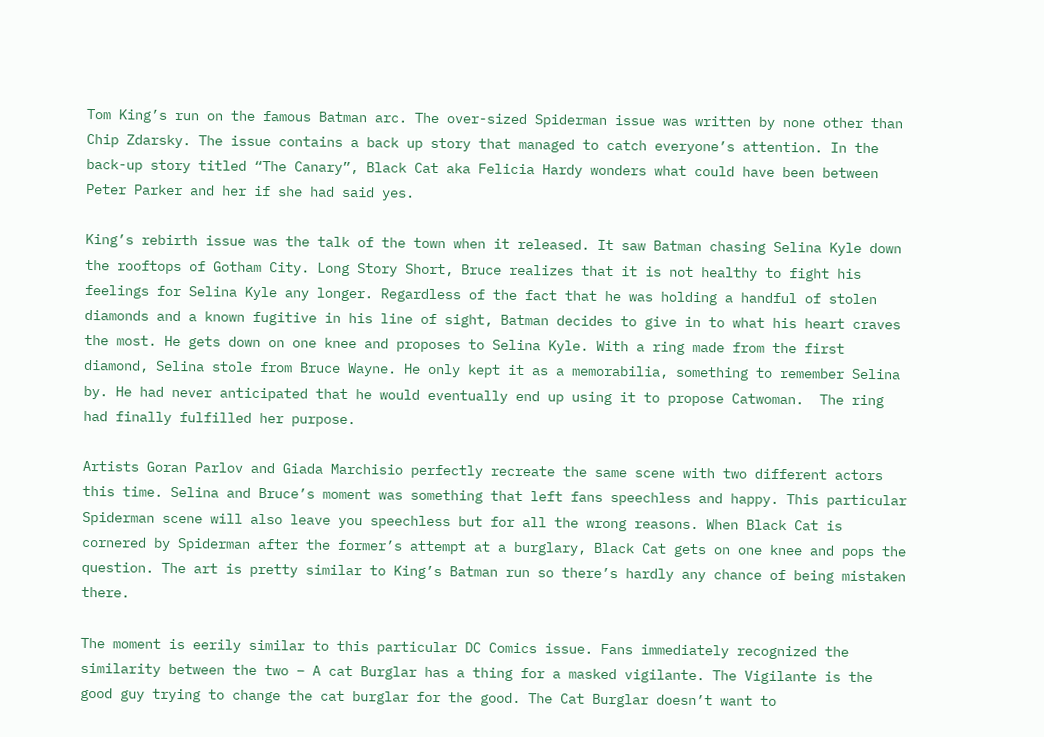Tom King’s run on the famous Batman arc. The over-sized Spiderman issue was written by none other than Chip Zdarsky. The issue contains a back up story that managed to catch everyone’s attention. In the back-up story titled “The Canary”, Black Cat aka Felicia Hardy wonders what could have been between Peter Parker and her if she had said yes.

King’s rebirth issue was the talk of the town when it released. It saw Batman chasing Selina Kyle down the rooftops of Gotham City. Long Story Short, Bruce realizes that it is not healthy to fight his feelings for Selina Kyle any longer. Regardless of the fact that he was holding a handful of stolen diamonds and a known fugitive in his line of sight, Batman decides to give in to what his heart craves the most. He gets down on one knee and proposes to Selina Kyle. With a ring made from the first diamond, Selina stole from Bruce Wayne. He only kept it as a memorabilia, something to remember Selina by. He had never anticipated that he would eventually end up using it to propose Catwoman.  The ring had finally fulfilled her purpose.

Artists Goran Parlov and Giada Marchisio perfectly recreate the same scene with two different actors this time. Selina and Bruce’s moment was something that left fans speechless and happy. This particular Spiderman scene will also leave you speechless but for all the wrong reasons. When Black Cat is cornered by Spiderman after the former’s attempt at a burglary, Black Cat gets on one knee and pops the question. The art is pretty similar to King’s Batman run so there’s hardly any chance of being mistaken there.

The moment is eerily similar to this particular DC Comics issue. Fans immediately recognized the similarity between the two – A cat Burglar has a thing for a masked vigilante. The Vigilante is the good guy trying to change the cat burglar for the good. The Cat Burglar doesn’t want to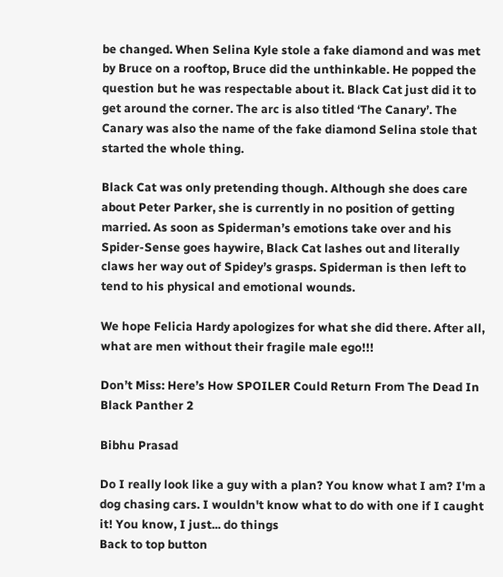be changed. When Selina Kyle stole a fake diamond and was met by Bruce on a rooftop, Bruce did the unthinkable. He popped the question but he was respectable about it. Black Cat just did it to get around the corner. The arc is also titled ‘The Canary’. The Canary was also the name of the fake diamond Selina stole that started the whole thing.

Black Cat was only pretending though. Although she does care about Peter Parker, she is currently in no position of getting married. As soon as Spiderman’s emotions take over and his Spider-Sense goes haywire, Black Cat lashes out and literally claws her way out of Spidey’s grasps. Spiderman is then left to tend to his physical and emotional wounds.

We hope Felicia Hardy apologizes for what she did there. After all, what are men without their fragile male ego!!!

Don’t Miss: Here’s How SPOILER Could Return From The Dead In Black Panther 2

Bibhu Prasad

Do I really look like a guy with a plan? You know what I am? I'm a dog chasing cars. I wouldn't know what to do with one if I caught it! You know, I just... do things
Back to top button